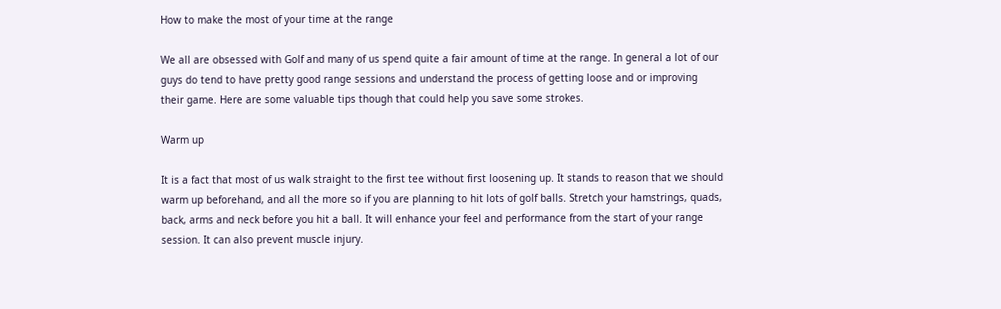How to make the most of your time at the range

We all are obsessed with Golf and many of us spend quite a fair amount of time at the range. In general a lot of our guys do tend to have pretty good range sessions and understand the process of getting loose and or improving their game. Here are some valuable tips though that could help you save some strokes.

Warm up

It is a fact that most of us walk straight to the first tee without first loosening up. It stands to reason that we should warm up beforehand, and all the more so if you are planning to hit lots of golf balls. Stretch your hamstrings, quads, back, arms and neck before you hit a ball. It will enhance your feel and performance from the start of your range session. It can also prevent muscle injury.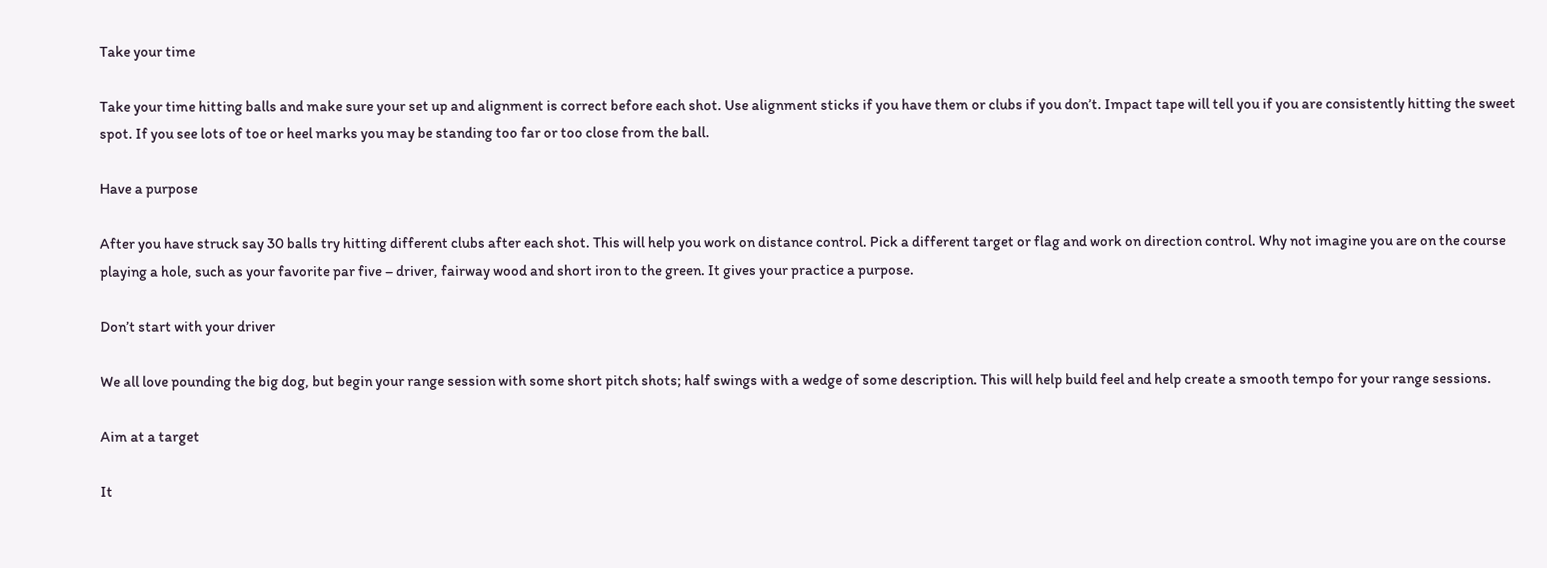Take your time

Take your time hitting balls and make sure your set up and alignment is correct before each shot. Use alignment sticks if you have them or clubs if you don’t. Impact tape will tell you if you are consistently hitting the sweet spot. If you see lots of toe or heel marks you may be standing too far or too close from the ball.

Have a purpose

After you have struck say 30 balls try hitting different clubs after each shot. This will help you work on distance control. Pick a different target or flag and work on direction control. Why not imagine you are on the course playing a hole, such as your favorite par five – driver, fairway wood and short iron to the green. It gives your practice a purpose.

Don’t start with your driver

We all love pounding the big dog, but begin your range session with some short pitch shots; half swings with a wedge of some description. This will help build feel and help create a smooth tempo for your range sessions.

Aim at a target

It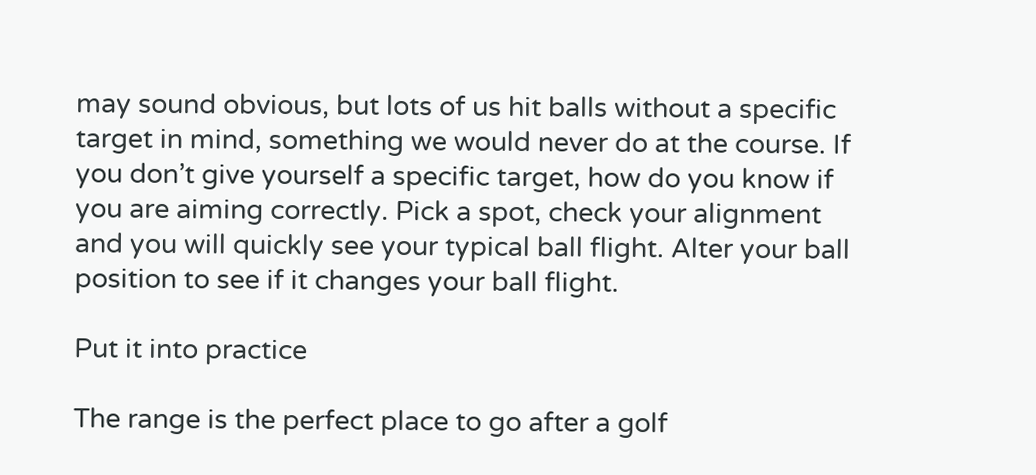may sound obvious, but lots of us hit balls without a specific target in mind, something we would never do at the course. If you don’t give yourself a specific target, how do you know if you are aiming correctly. Pick a spot, check your alignment and you will quickly see your typical ball flight. Alter your ball position to see if it changes your ball flight.

Put it into practice

The range is the perfect place to go after a golf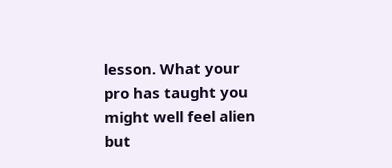lesson. What your pro has taught you might well feel alien but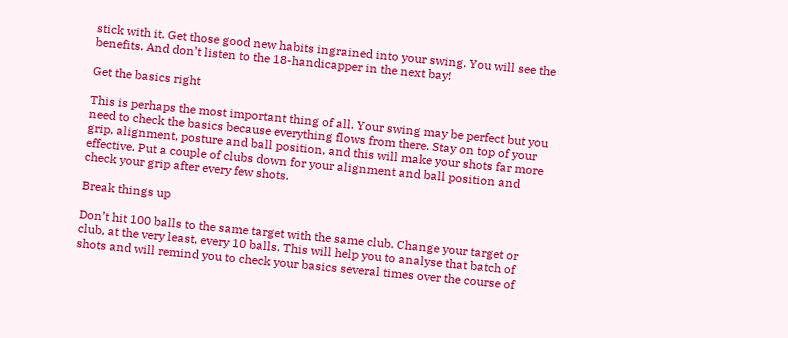stick with it. Get those good new habits ingrained into your swing. You will see the benefits. And don’t listen to the 18-handicapper in the next bay!

Get the basics right

This is perhaps the most important thing of all. Your swing may be perfect but you need to check the basics because everything flows from there. Stay on top of your grip, alignment, posture and ball position, and this will make your shots far more effective. Put a couple of clubs down for your alignment and ball position and check your grip after every few shots.

Break things up

Don’t hit 100 balls to the same target with the same club. Change your target or club, at the very least, every 10 balls. This will help you to analyse that batch of shots and will remind you to check your basics several times over the course of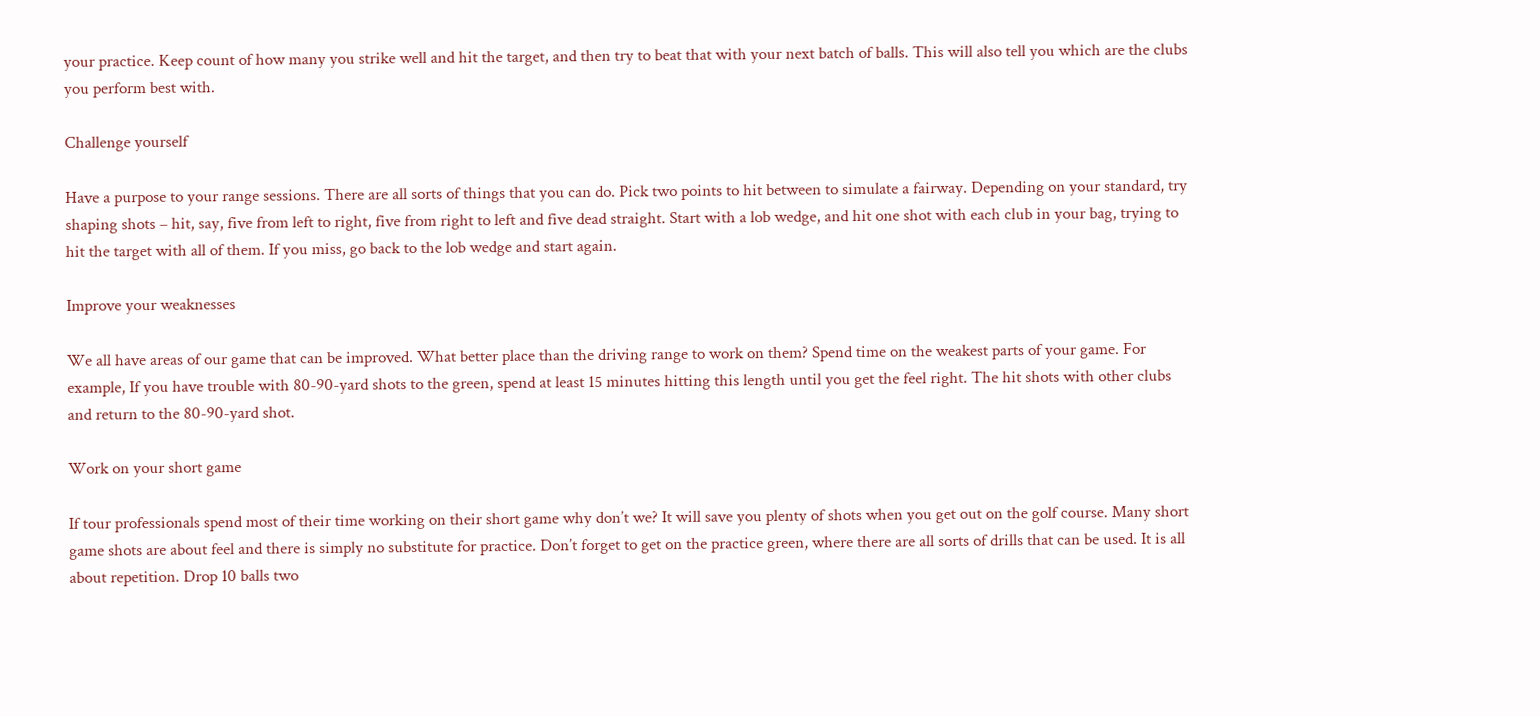your practice. Keep count of how many you strike well and hit the target, and then try to beat that with your next batch of balls. This will also tell you which are the clubs you perform best with.

Challenge yourself

Have a purpose to your range sessions. There are all sorts of things that you can do. Pick two points to hit between to simulate a fairway. Depending on your standard, try shaping shots – hit, say, five from left to right, five from right to left and five dead straight. Start with a lob wedge, and hit one shot with each club in your bag, trying to hit the target with all of them. If you miss, go back to the lob wedge and start again.

Improve your weaknesses

We all have areas of our game that can be improved. What better place than the driving range to work on them? Spend time on the weakest parts of your game. For example, If you have trouble with 80-90-yard shots to the green, spend at least 15 minutes hitting this length until you get the feel right. The hit shots with other clubs and return to the 80-90-yard shot.

Work on your short game

If tour professionals spend most of their time working on their short game why don’t we? It will save you plenty of shots when you get out on the golf course. Many short game shots are about feel and there is simply no substitute for practice. Don’t forget to get on the practice green, where there are all sorts of drills that can be used. It is all about repetition. Drop 10 balls two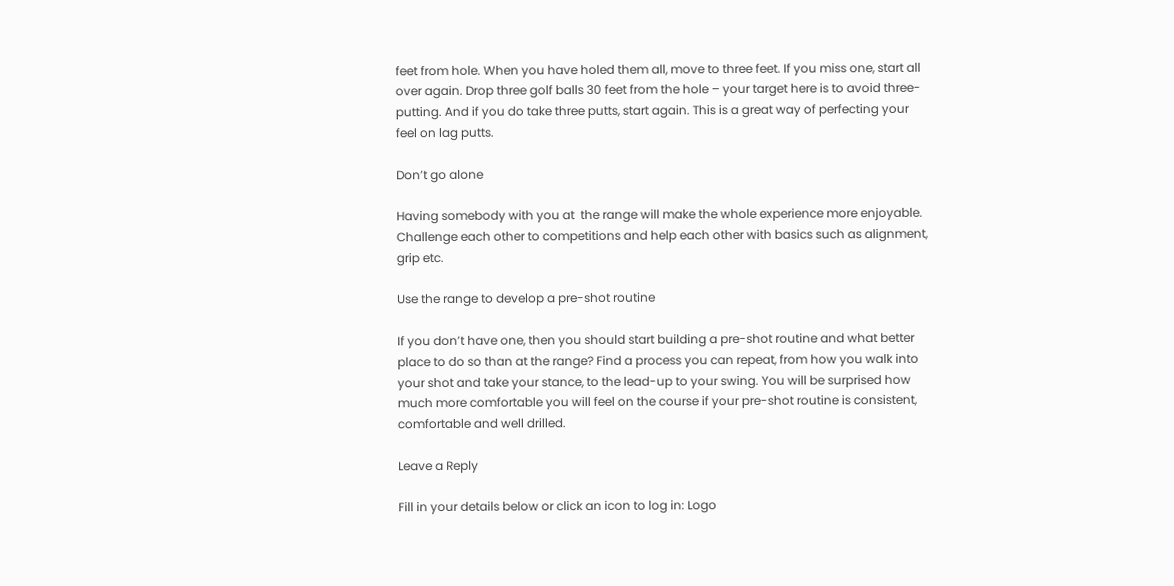feet from hole. When you have holed them all, move to three feet. If you miss one, start all over again. Drop three golf balls 30 feet from the hole – your target here is to avoid three-putting. And if you do take three putts, start again. This is a great way of perfecting your feel on lag putts.

Don’t go alone

Having somebody with you at  the range will make the whole experience more enjoyable. Challenge each other to competitions and help each other with basics such as alignment, grip etc.

Use the range to develop a pre-shot routine

If you don’t have one, then you should start building a pre-shot routine and what better place to do so than at the range? Find a process you can repeat, from how you walk into your shot and take your stance, to the lead-up to your swing. You will be surprised how much more comfortable you will feel on the course if your pre-shot routine is consistent, comfortable and well drilled.

Leave a Reply

Fill in your details below or click an icon to log in: Logo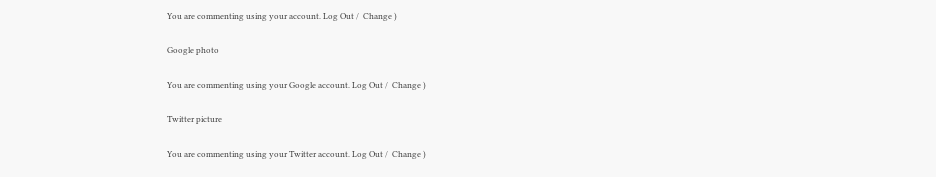You are commenting using your account. Log Out /  Change )

Google photo

You are commenting using your Google account. Log Out /  Change )

Twitter picture

You are commenting using your Twitter account. Log Out /  Change )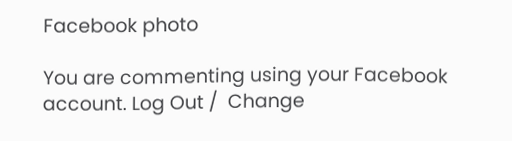Facebook photo

You are commenting using your Facebook account. Log Out /  Change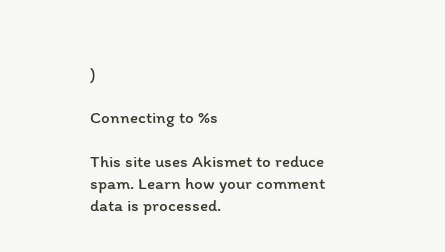)

Connecting to %s

This site uses Akismet to reduce spam. Learn how your comment data is processed.